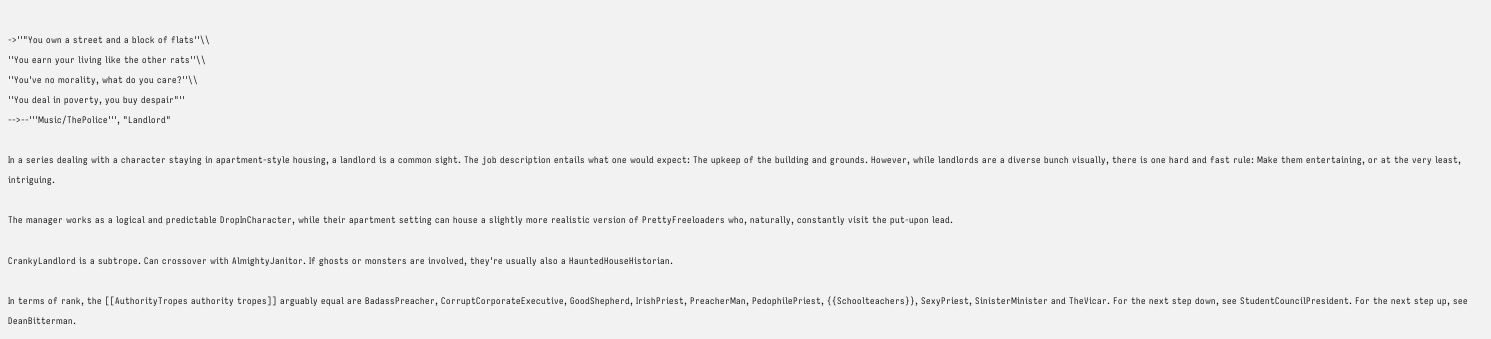->''"You own a street and a block of flats''\\
''You earn your living like the other rats''\\
''You've no morality, what do you care?''\\
''You deal in poverty, you buy despair"''
-->--'''Music/ThePolice''', "Landlord"

In a series dealing with a character staying in apartment-style housing, a landlord is a common sight. The job description entails what one would expect: The upkeep of the building and grounds. However, while landlords are a diverse bunch visually, there is one hard and fast rule: Make them entertaining, or at the very least, intriguing.

The manager works as a logical and predictable DropInCharacter, while their apartment setting can house a slightly more realistic version of PrettyFreeloaders who, naturally, constantly visit the put-upon lead.

CrankyLandlord is a subtrope. Can crossover with AlmightyJanitor. If ghosts or monsters are involved, they're usually also a HauntedHouseHistorian.

In terms of rank, the [[AuthorityTropes authority tropes]] arguably equal are BadassPreacher, CorruptCorporateExecutive, GoodShepherd, IrishPriest, PreacherMan, PedophilePriest, {{Schoolteachers}}, SexyPriest, SinisterMinister and TheVicar. For the next step down, see StudentCouncilPresident. For the next step up, see DeanBitterman.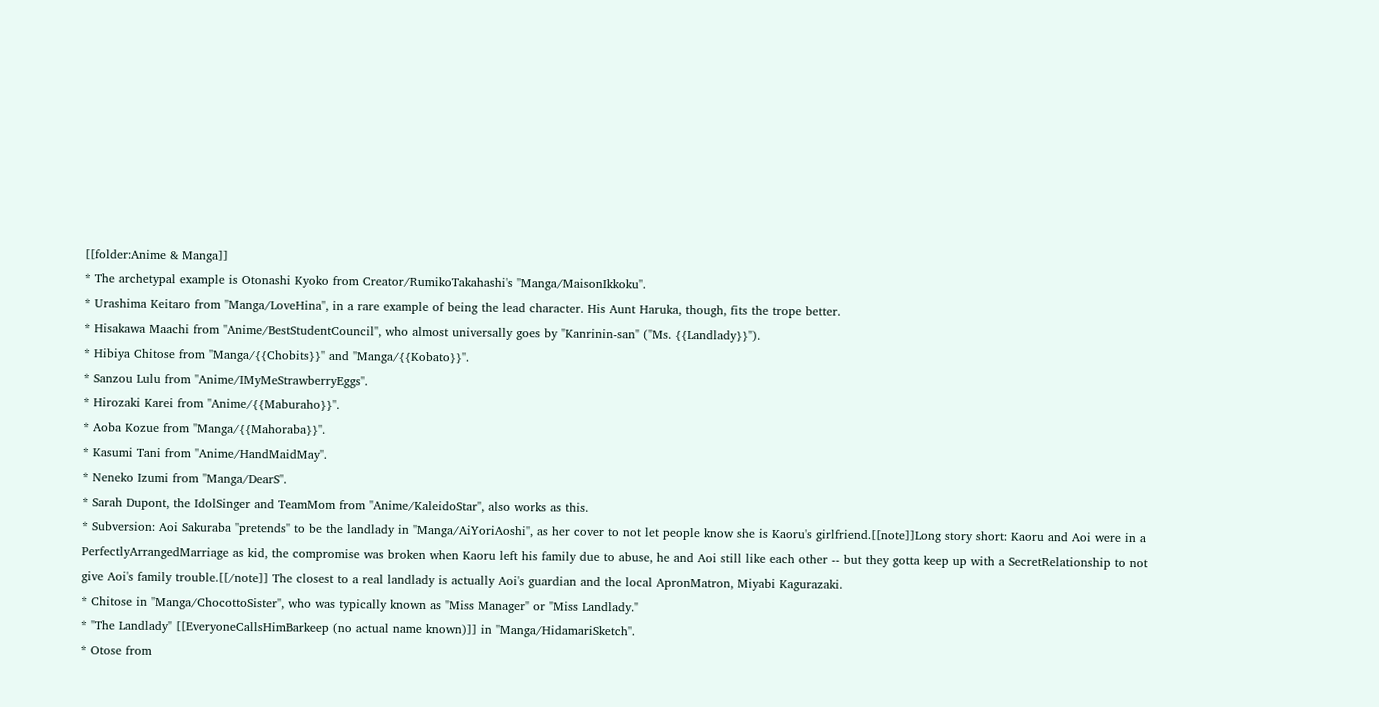[[folder:Anime & Manga]]
* The archetypal example is Otonashi Kyoko from Creator/RumikoTakahashi's ''Manga/MaisonIkkoku''.
* Urashima Keitaro from ''Manga/LoveHina'', in a rare example of being the lead character. His Aunt Haruka, though, fits the trope better.
* Hisakawa Maachi from ''Anime/BestStudentCouncil'', who almost universally goes by "Kanrinin-san" ("Ms. {{Landlady}}").
* Hibiya Chitose from ''Manga/{{Chobits}}'' and ''Manga/{{Kobato}}''.
* Sanzou Lulu from ''Anime/IMyMeStrawberryEggs''.
* Hirozaki Karei from ''Anime/{{Maburaho}}''.
* Aoba Kozue from ''Manga/{{Mahoraba}}''.
* Kasumi Tani from ''Anime/HandMaidMay''.
* Neneko Izumi from ''Manga/DearS''.
* Sarah Dupont, the IdolSinger and TeamMom from ''Anime/KaleidoStar'', also works as this.
* Subversion: Aoi Sakuraba ''pretends'' to be the landlady in ''Manga/AiYoriAoshi'', as her cover to not let people know she is Kaoru's girlfriend.[[note]]Long story short: Kaoru and Aoi were in a PerfectlyArrangedMarriage as kid, the compromise was broken when Kaoru left his family due to abuse, he and Aoi still like each other -- but they gotta keep up with a SecretRelationship to not give Aoi's family trouble.[[/note]] The closest to a real landlady is actually Aoi's guardian and the local ApronMatron, Miyabi Kagurazaki.
* Chitose in ''Manga/ChocottoSister'', who was typically known as "Miss Manager" or "Miss Landlady."
* "The Landlady" [[EveryoneCallsHimBarkeep (no actual name known)]] in ''Manga/HidamariSketch''.
* Otose from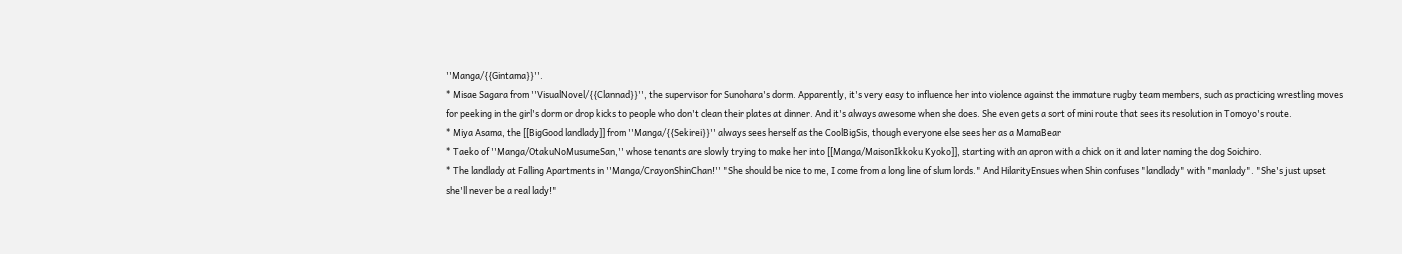''Manga/{{Gintama}}''.
* Misae Sagara from ''VisualNovel/{{Clannad}}'', the supervisor for Sunohara's dorm. Apparently, it's very easy to influence her into violence against the immature rugby team members, such as practicing wrestling moves for peeking in the girl's dorm or drop kicks to people who don't clean their plates at dinner. And it's always awesome when she does. She even gets a sort of mini route that sees its resolution in Tomoyo's route.
* Miya Asama, the [[BigGood landlady]] from ''Manga/{{Sekirei}}'' always sees herself as the CoolBigSis, though everyone else sees her as a MamaBear
* Taeko of ''Manga/OtakuNoMusumeSan,'' whose tenants are slowly trying to make her into [[Manga/MaisonIkkoku Kyoko]], starting with an apron with a chick on it and later naming the dog Soichiro.
* The landlady at Falling Apartments in ''Manga/CrayonShinChan!'' "She should be nice to me, I come from a long line of slum lords." And HilarityEnsues when Shin confuses "landlady" with "manlady". "She's just upset she'll never be a real lady!"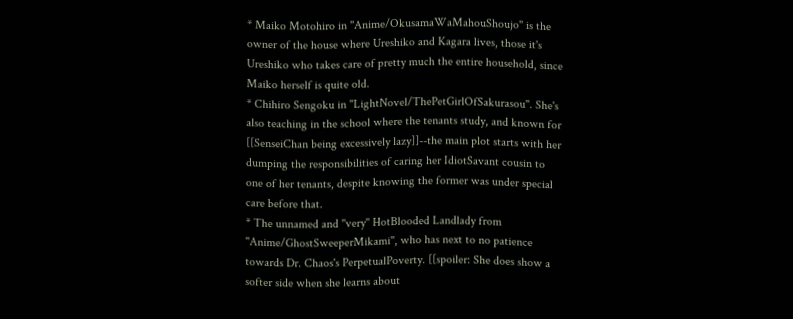* Maiko Motohiro in ''Anime/OkusamaWaMahouShoujo'' is the owner of the house where Ureshiko and Kagara lives, those it's Ureshiko who takes care of pretty much the entire household, since Maiko herself is quite old.
* Chihiro Sengoku in ''LightNovel/ThePetGirlOfSakurasou''. She's also teaching in the school where the tenants study, and known for [[SenseiChan being excessively lazy]]--the main plot starts with her dumping the responsibilities of caring her IdiotSavant cousin to one of her tenants, despite knowing the former was under special care before that.
* The unnamed and ''very'' HotBlooded Landlady from ''Anime/GhostSweeperMikami'', who has next to no patience towards Dr. Chaos's PerpetualPoverty. [[spoiler: She does show a softer side when she learns about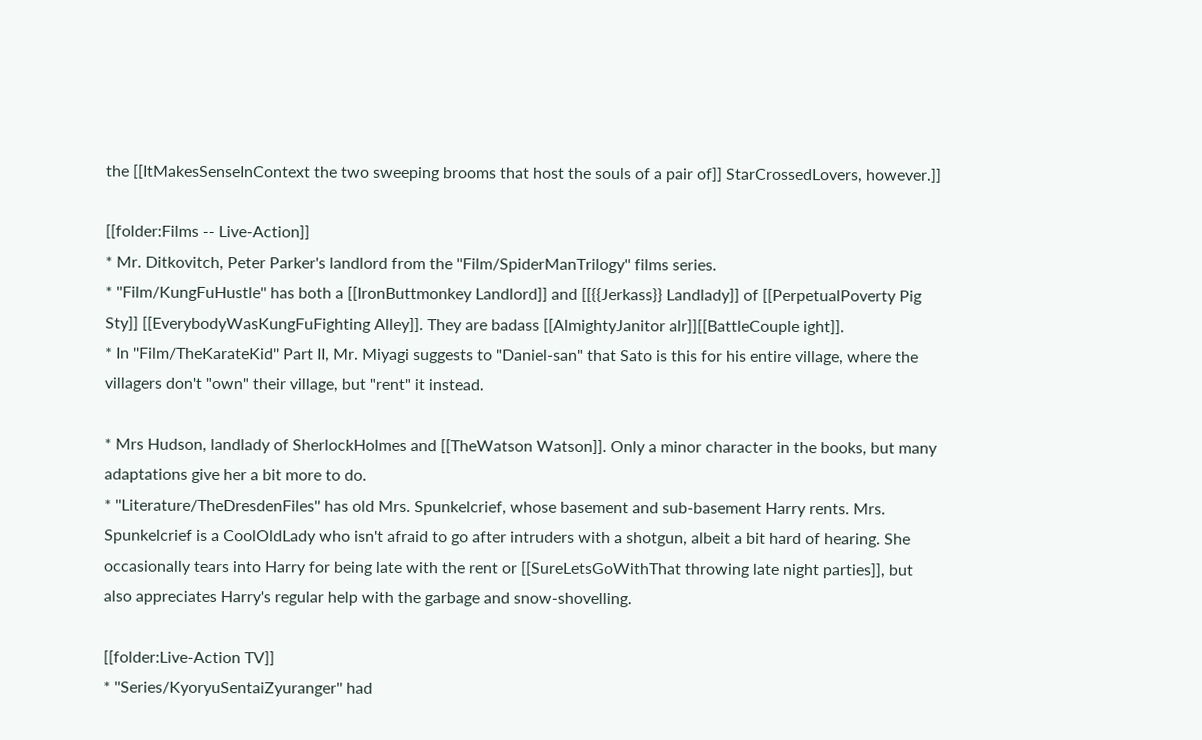the [[ItMakesSenseInContext the two sweeping brooms that host the souls of a pair of]] StarCrossedLovers, however.]]

[[folder:Films -- Live-Action]]
* Mr. Ditkovitch, Peter Parker's landlord from the ''Film/SpiderManTrilogy'' films series.
* ''Film/KungFuHustle'' has both a [[IronButtmonkey Landlord]] and [[{{Jerkass}} Landlady]] of [[PerpetualPoverty Pig Sty]] [[EverybodyWasKungFuFighting Alley]]. They are badass [[AlmightyJanitor alr]][[BattleCouple ight]].
* In ''Film/TheKarateKid'' Part II, Mr. Miyagi suggests to "Daniel-san" that Sato is this for his entire village, where the villagers don't "own" their village, but "rent" it instead.

* Mrs Hudson, landlady of SherlockHolmes and [[TheWatson Watson]]. Only a minor character in the books, but many adaptations give her a bit more to do.
* ''Literature/TheDresdenFiles'' has old Mrs. Spunkelcrief, whose basement and sub-basement Harry rents. Mrs. Spunkelcrief is a CoolOldLady who isn't afraid to go after intruders with a shotgun, albeit a bit hard of hearing. She occasionally tears into Harry for being late with the rent or [[SureLetsGoWithThat throwing late night parties]], but also appreciates Harry's regular help with the garbage and snow-shovelling.

[[folder:Live-Action TV]]
* ''Series/KyoryuSentaiZyuranger'' had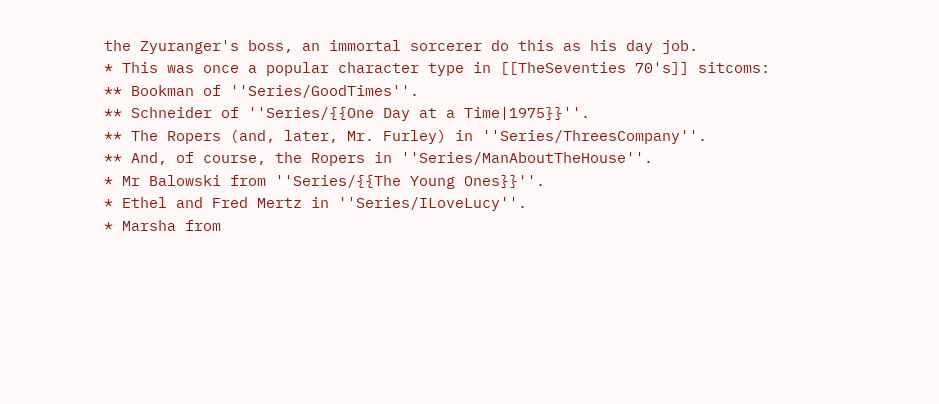the Zyuranger's boss, an immortal sorcerer do this as his day job.
* This was once a popular character type in [[TheSeventies 70's]] sitcoms:
** Bookman of ''Series/GoodTimes''.
** Schneider of ''Series/{{One Day at a Time|1975}}''.
** The Ropers (and, later, Mr. Furley) in ''Series/ThreesCompany''.
** And, of course, the Ropers in ''Series/ManAboutTheHouse''.
* Mr Balowski from ''Series/{{The Young Ones}}''.
* Ethel and Fred Mertz in ''Series/ILoveLucy''.
* Marsha from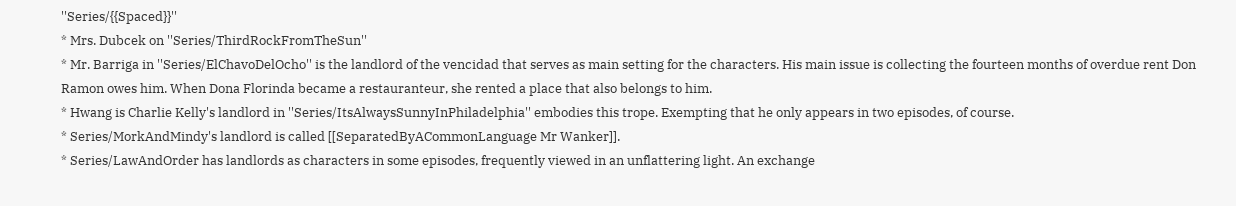''Series/{{Spaced}}''
* Mrs. Dubcek on ''Series/ThirdRockFromTheSun''
* Mr. Barriga in ''Series/ElChavoDelOcho'' is the landlord of the vencidad that serves as main setting for the characters. His main issue is collecting the fourteen months of overdue rent Don Ramon owes him. When Dona Florinda became a restauranteur, she rented a place that also belongs to him.
* Hwang is Charlie Kelly's landlord in ''Series/ItsAlwaysSunnyInPhiladelphia'' embodies this trope. Exempting that he only appears in two episodes, of course.
* Series/MorkAndMindy's landlord is called [[SeparatedByACommonLanguage Mr Wanker]].
* Series/LawAndOrder has landlords as characters in some episodes, frequently viewed in an unflattering light. An exchange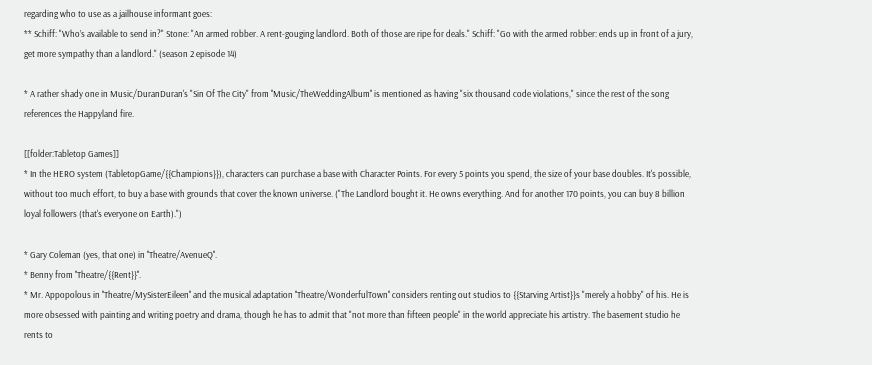regarding who to use as a jailhouse informant goes:
** Schiff: "Who’s available to send in?" Stone: "An armed robber. A rent-gouging landlord. Both of those are ripe for deals." Schiff: "Go with the armed robber: ends up in front of a jury, get more sympathy than a landlord." (season 2 episode 14)

* A rather shady one in Music/DuranDuran's "Sin Of The City" from ''Music/TheWeddingAlbum'' is mentioned as having "six thousand code violations," since the rest of the song references the Happyland fire.

[[folder:Tabletop Games]]
* In the HERO system (TabletopGame/{{Champions}}), characters can purchase a base with Character Points. For every 5 points you spend, the size of your base doubles. It's possible, without too much effort, to buy a base with grounds that cover the known universe. ("The Landlord bought it. He owns everything. And for another 170 points, you can buy 8 billion loyal followers (that's everyone on Earth).")

* Gary Coleman (yes, that one) in ''Theatre/AvenueQ''.
* Benny from ''Theatre/{{Rent}}''.
* Mr. Appopolous in ''Theatre/MySisterEileen'' and the musical adaptation ''Theatre/WonderfulTown'' considers renting out studios to {{Starving Artist}}s "merely a hobby" of his. He is more obsessed with painting and writing poetry and drama, though he has to admit that "not more than fifteen people" in the world appreciate his artistry. The basement studio he rents to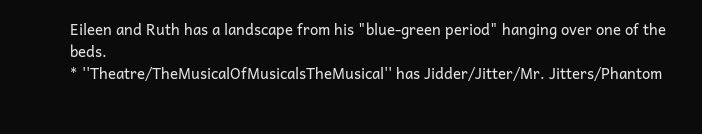Eileen and Ruth has a landscape from his "blue-green period" hanging over one of the beds.
* ''Theatre/TheMusicalOfMusicalsTheMusical'' has Jidder/Jitter/Mr. Jitters/Phantom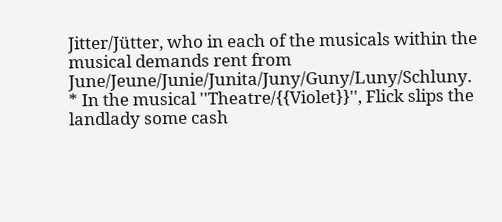Jitter/Jütter, who in each of the musicals within the musical demands rent from June/Jeune/Junie/Junita/Juny/Guny/Luny/Schluny.
* In the musical ''Theatre/{{Violet}}'', Flick slips the landlady some cash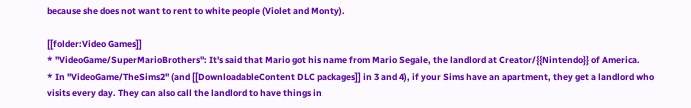because she does not want to rent to white people (Violet and Monty).

[[folder:Video Games]]
* ''VideoGame/SuperMarioBrothers'': It's said that Mario got his name from Mario Segale, the landlord at Creator/{{Nintendo}} of America.
* In ''VideoGame/TheSims2'' (and [[DownloadableContent DLC packages]] in 3 and 4), if your Sims have an apartment, they get a landlord who visits every day. They can also call the landlord to have things in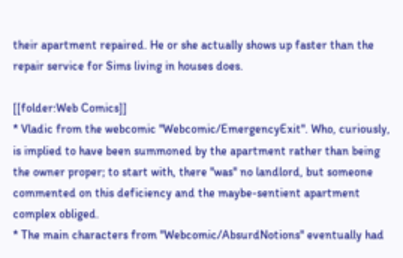their apartment repaired. He or she actually shows up faster than the repair service for Sims living in houses does.

[[folder:Web Comics]]
* Vladic from the webcomic ''Webcomic/EmergencyExit''. Who, curiously, is implied to have been summoned by the apartment rather than being the owner proper; to start with, there ''was'' no landlord, but someone commented on this deficiency and the maybe-sentient apartment complex obliged.
* The main characters from ''Webcomic/AbsurdNotions'' eventually had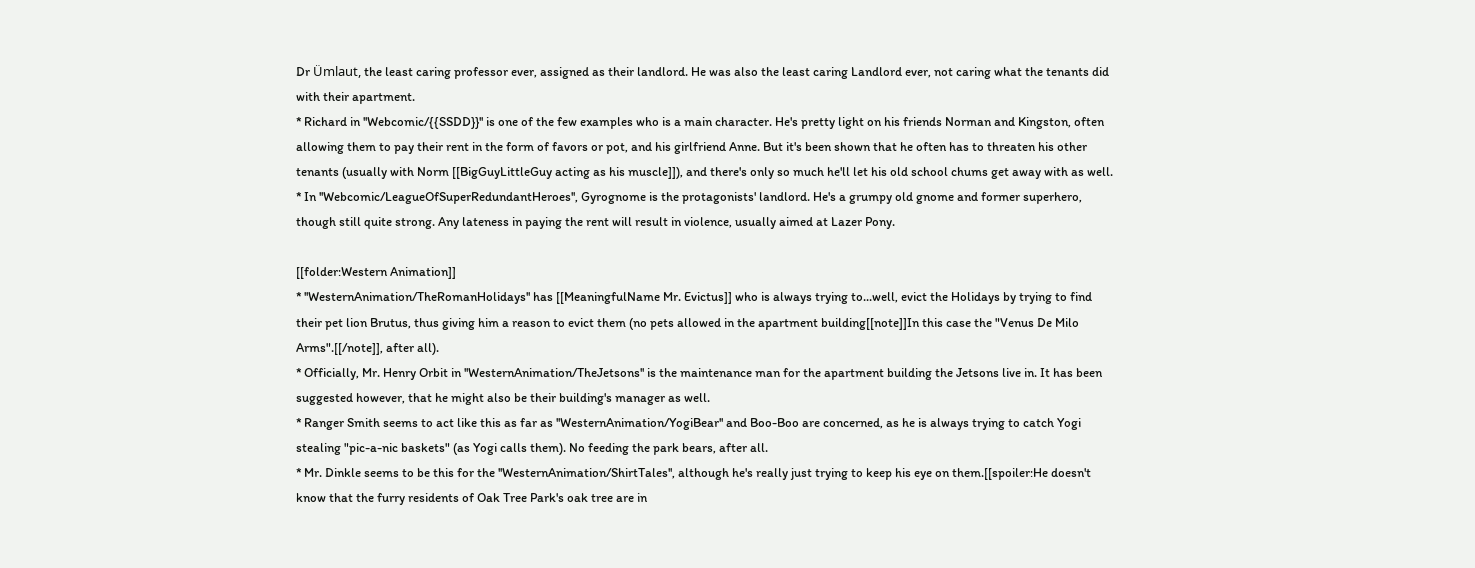Dr Ümlaut, the least caring professor ever, assigned as their landlord. He was also the least caring Landlord ever, not caring what the tenants did with their apartment.
* Richard in ''Webcomic/{{SSDD}}'' is one of the few examples who is a main character. He's pretty light on his friends Norman and Kingston, often allowing them to pay their rent in the form of favors or pot, and his girlfriend Anne. But it's been shown that he often has to threaten his other tenants (usually with Norm [[BigGuyLittleGuy acting as his muscle]]), and there's only so much he'll let his old school chums get away with as well.
* In ''Webcomic/LeagueOfSuperRedundantHeroes'', Gyrognome is the protagonists' landlord. He's a grumpy old gnome and former superhero, though still quite strong. Any lateness in paying the rent will result in violence, usually aimed at Lazer Pony.

[[folder:Western Animation]]
* ''WesternAnimation/TheRomanHolidays'' has [[MeaningfulName Mr. Evictus]] who is always trying to...well, evict the Holidays by trying to find their pet lion Brutus, thus giving him a reason to evict them (no pets allowed in the apartment building[[note]]In this case the "Venus De Milo Arms".[[/note]], after all).
* Officially, Mr. Henry Orbit in ''WesternAnimation/TheJetsons'' is the maintenance man for the apartment building the Jetsons live in. It has been suggested however, that he might also be their building's manager as well.
* Ranger Smith seems to act like this as far as ''WesternAnimation/YogiBear'' and Boo-Boo are concerned, as he is always trying to catch Yogi stealing "pic-a-nic baskets" (as Yogi calls them). No feeding the park bears, after all.
* Mr. Dinkle seems to be this for the ''WesternAnimation/ShirtTales'', although he's really just trying to keep his eye on them.[[spoiler:He doesn't know that the furry residents of Oak Tree Park's oak tree are in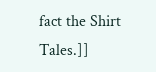fact the Shirt Tales.]]